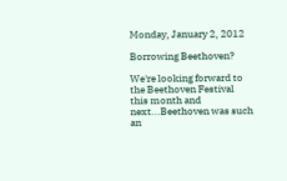Monday, January 2, 2012

Borrowing Beethoven?

We're looking forward to the Beethoven Festival this month and next...Beethoven was such an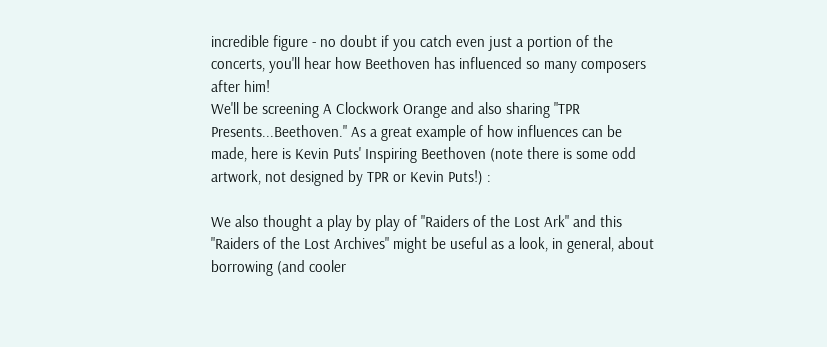incredible figure - no doubt if you catch even just a portion of the concerts, you'll hear how Beethoven has influenced so many composers after him!
We'll be screening A Clockwork Orange and also sharing "TPR Presents...Beethoven." As a great example of how influences can be made, here is Kevin Puts' Inspiring Beethoven (note there is some odd artwork, not designed by TPR or Kevin Puts!) :

We also thought a play by play of "Raiders of the Lost Ark" and this "Raiders of the Lost Archives" might be useful as a look, in general, about borrowing (and cooler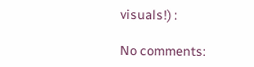visuals!) :

No comments: